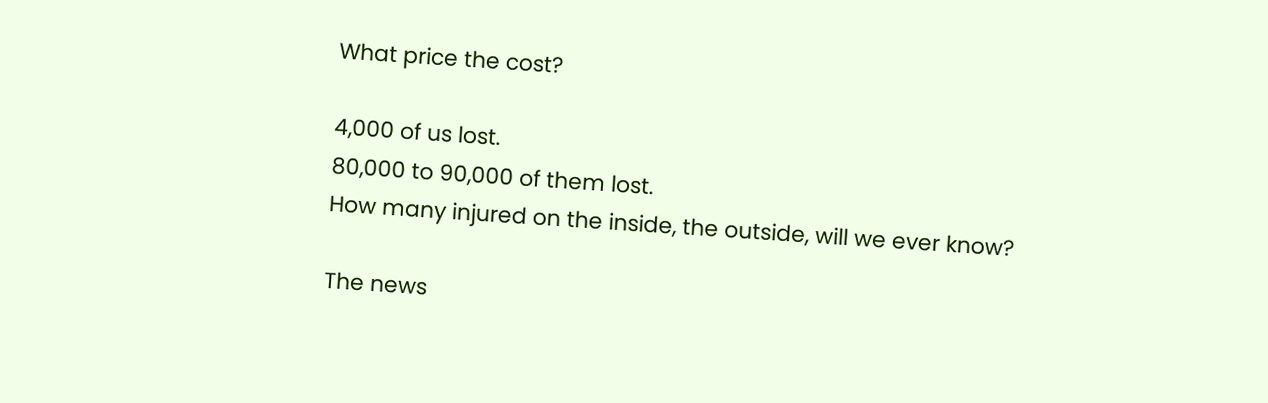What price the cost?

4,000 of us lost.
80,000 to 90,000 of them lost.
How many injured on the inside, the outside, will we ever know?

The news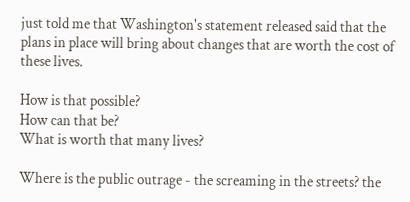just told me that Washington's statement released said that the plans in place will bring about changes that are worth the cost of these lives.

How is that possible?
How can that be?
What is worth that many lives?

Where is the public outrage - the screaming in the streets? the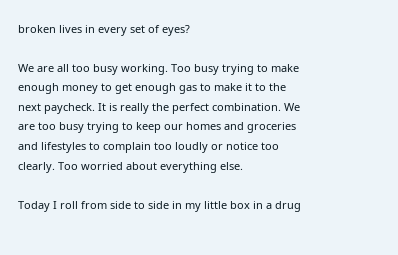broken lives in every set of eyes?

We are all too busy working. Too busy trying to make enough money to get enough gas to make it to the next paycheck. It is really the perfect combination. We are too busy trying to keep our homes and groceries and lifestyles to complain too loudly or notice too clearly. Too worried about everything else.

Today I roll from side to side in my little box in a drug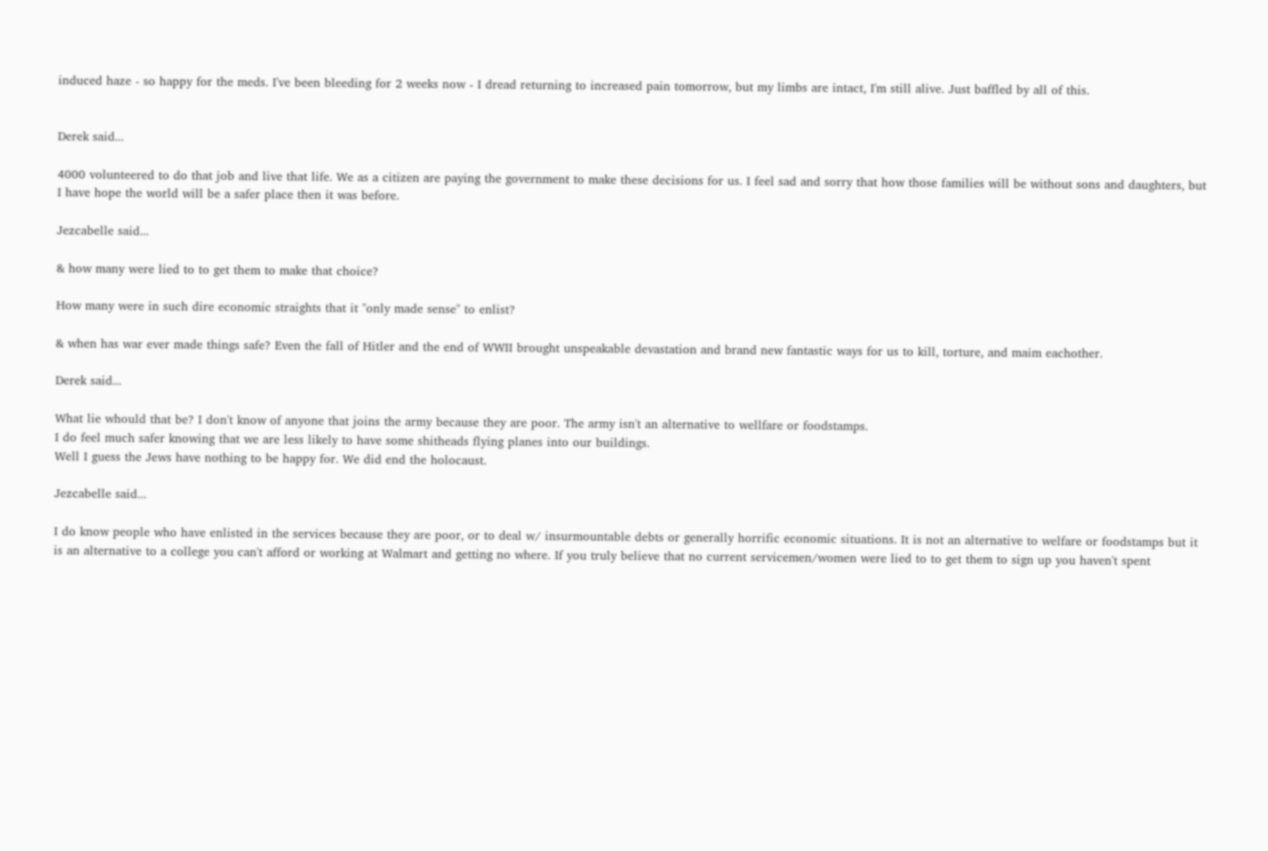induced haze - so happy for the meds. I've been bleeding for 2 weeks now - I dread returning to increased pain tomorrow, but my limbs are intact, I'm still alive. Just baffled by all of this.


Derek said...

4000 volunteered to do that job and live that life. We as a citizen are paying the government to make these decisions for us. I feel sad and sorry that how those families will be without sons and daughters, but I have hope the world will be a safer place then it was before.

Jezcabelle said...

& how many were lied to to get them to make that choice?

How many were in such dire economic straights that it "only made sense" to enlist?

& when has war ever made things safe? Even the fall of Hitler and the end of WWII brought unspeakable devastation and brand new fantastic ways for us to kill, torture, and maim eachother.

Derek said...

What lie whould that be? I don't know of anyone that joins the army because they are poor. The army isn't an alternative to wellfare or foodstamps.
I do feel much safer knowing that we are less likely to have some shitheads flying planes into our buildings.
Well I guess the Jews have nothing to be happy for. We did end the holocaust.

Jezcabelle said...

I do know people who have enlisted in the services because they are poor, or to deal w/ insurmountable debts or generally horrific economic situations. It is not an alternative to welfare or foodstamps but it is an alternative to a college you can't afford or working at Walmart and getting no where. If you truly believe that no current servicemen/women were lied to to get them to sign up you haven't spent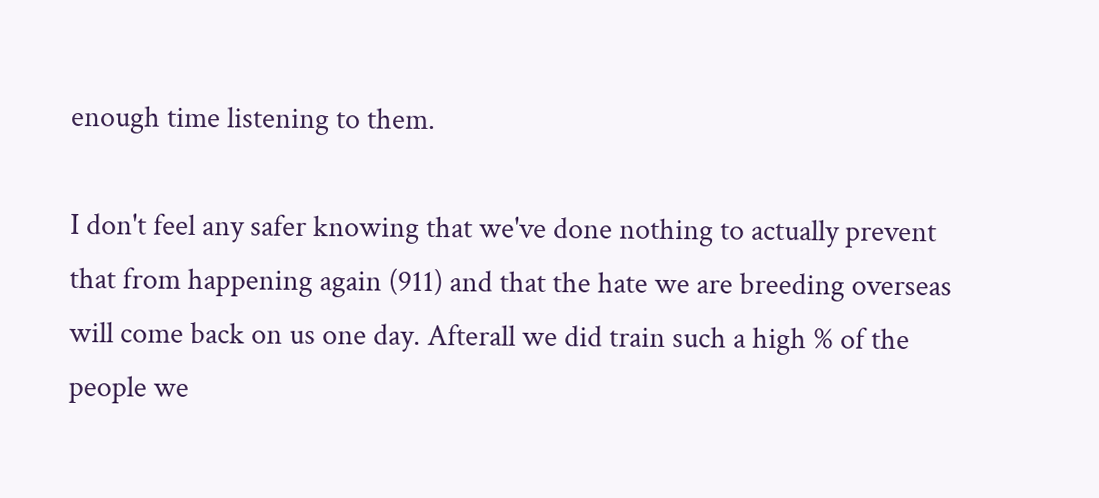enough time listening to them.

I don't feel any safer knowing that we've done nothing to actually prevent that from happening again (911) and that the hate we are breeding overseas will come back on us one day. Afterall we did train such a high % of the people we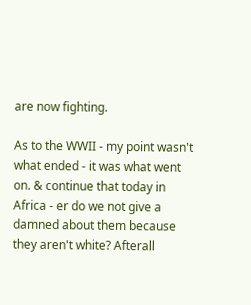are now fighting.

As to the WWII - my point wasn't what ended - it was what went on. & continue that today in Africa - er do we not give a damned about them because they aren't white? Afterall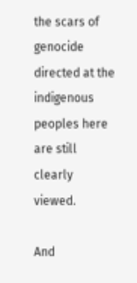the scars of genocide directed at the indigenous peoples here are still clearly viewed.

And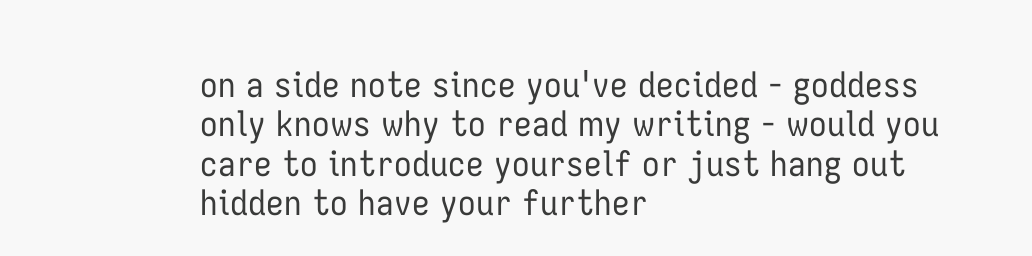on a side note since you've decided - goddess only knows why to read my writing - would you care to introduce yourself or just hang out hidden to have your further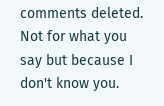comments deleted. Not for what you say but because I don't know you.